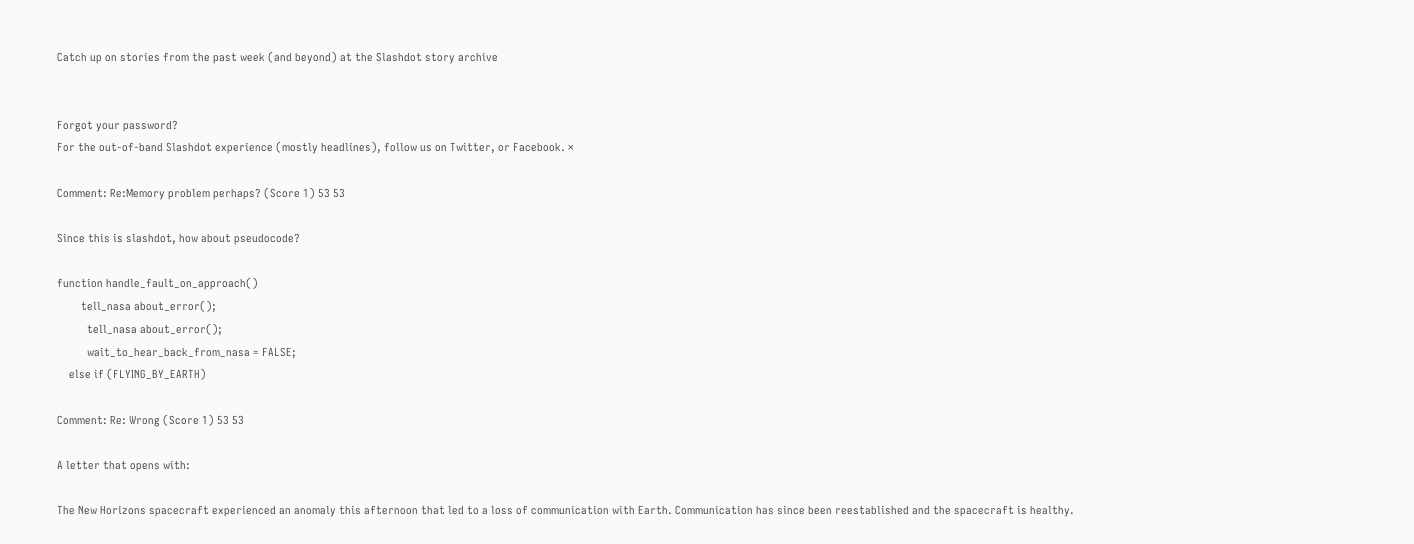Catch up on stories from the past week (and beyond) at the Slashdot story archive


Forgot your password?
For the out-of-band Slashdot experience (mostly headlines), follow us on Twitter, or Facebook. ×

Comment: Re:Memory problem perhaps? (Score 1) 53 53

Since this is slashdot, how about pseudocode?

function handle_fault_on_approach()
        tell_nasa about_error();
          tell_nasa about_error();
          wait_to_hear_back_from_nasa = FALSE;
    else if (FLYING_BY_EARTH)

Comment: Re: Wrong (Score 1) 53 53

A letter that opens with:

The New Horizons spacecraft experienced an anomaly this afternoon that led to a loss of communication with Earth. Communication has since been reestablished and the spacecraft is healthy.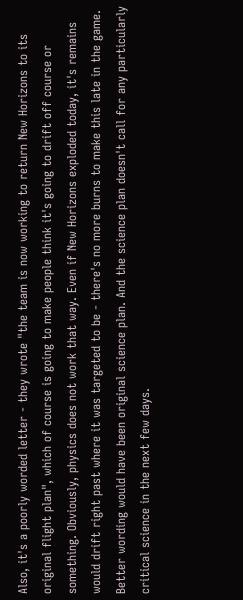Also, it's a poorly worded letter - they wrote "the team is now working to return New Horizons to its original flight plan", which of course is going to make people think it's going to drift off course or something. Obviously, physics does not work that way. Even if New Horizons exploded today, it's remains would drift right past where it was targeted to be - there's no more burns to make this late in the game. Better wording would have been original science plan. And the science plan doesn't call for any particularly critical science in the next few days.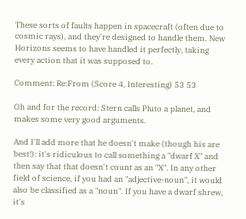These sorts of faults happen in spacecraft (often due to cosmic rays), and they're designed to handle them. New Horizons seems to have handled it perfectly, taking every action that it was supposed to.

Comment: Re:From (Score 4, Interesting) 53 53

Oh and for the record: Stern calls Pluto a planet, and makes some very good arguments.

And I'll add more that he doesn't make (though his are best!): it's ridiculous to call something a "dwarf X" and then say that that doesn't count as an "X". In any other field of science, if you had an "adjective-noun", it would also be classified as a "noun". If you have a dwarf shrew, it's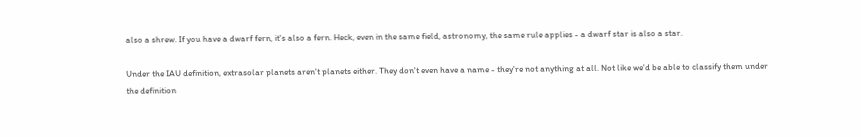also a shrew. If you have a dwarf fern, it's also a fern. Heck, even in the same field, astronomy, the same rule applies - a dwarf star is also a star.

Under the IAU definition, extrasolar planets aren't planets either. They don't even have a name - they're not anything at all. Not like we'd be able to classify them under the definition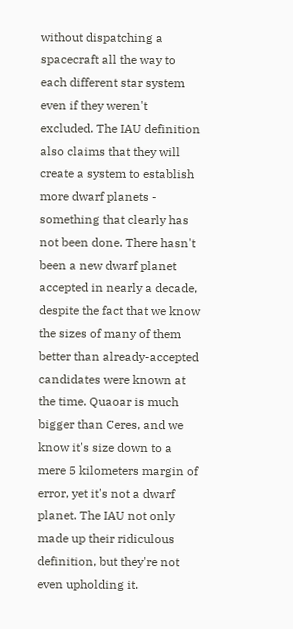without dispatching a spacecraft all the way to each different star system even if they weren't excluded. The IAU definition also claims that they will create a system to establish more dwarf planets - something that clearly has not been done. There hasn't been a new dwarf planet accepted in nearly a decade, despite the fact that we know the sizes of many of them better than already-accepted candidates were known at the time. Quaoar is much bigger than Ceres, and we know it's size down to a mere 5 kilometers margin of error, yet it's not a dwarf planet. The IAU not only made up their ridiculous definition, but they're not even upholding it.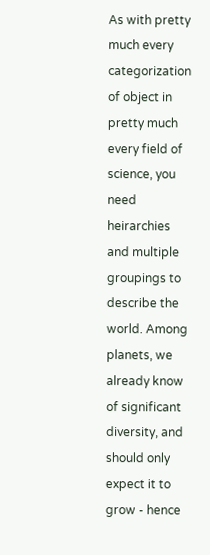As with pretty much every categorization of object in pretty much every field of science, you need heirarchies and multiple groupings to describe the world. Among planets, we already know of significant diversity, and should only expect it to grow - hence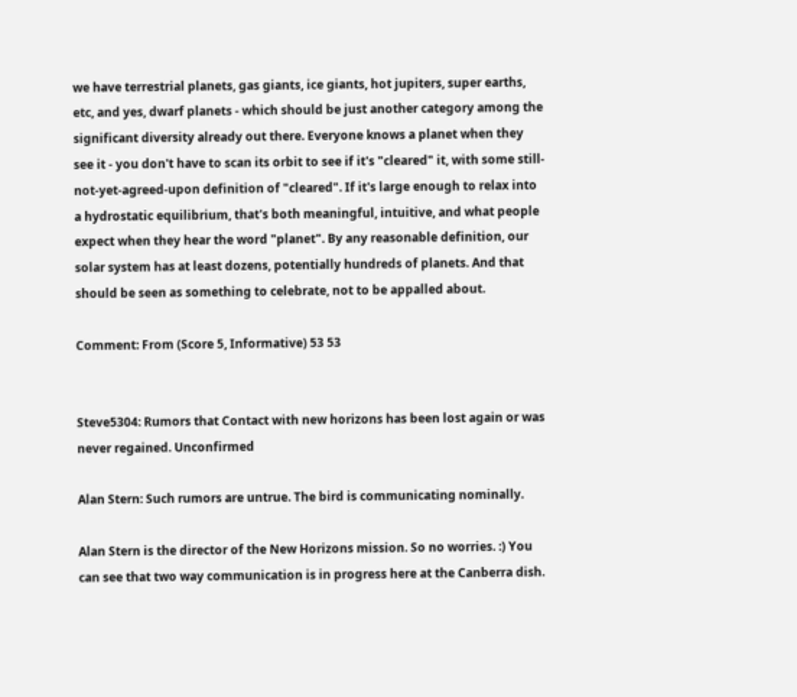we have terrestrial planets, gas giants, ice giants, hot jupiters, super earths, etc, and yes, dwarf planets - which should be just another category among the significant diversity already out there. Everyone knows a planet when they see it - you don't have to scan its orbit to see if it's "cleared" it, with some still-not-yet-agreed-upon definition of "cleared". If it's large enough to relax into a hydrostatic equilibrium, that's both meaningful, intuitive, and what people expect when they hear the word "planet". By any reasonable definition, our solar system has at least dozens, potentially hundreds of planets. And that should be seen as something to celebrate, not to be appalled about.

Comment: From (Score 5, Informative) 53 53


Steve5304: Rumors that Contact with new horizons has been lost again or was never regained. Unconfirmed

Alan Stern: Such rumors are untrue. The bird is communicating nominally.

Alan Stern is the director of the New Horizons mission. So no worries. :) You can see that two way communication is in progress here at the Canberra dish.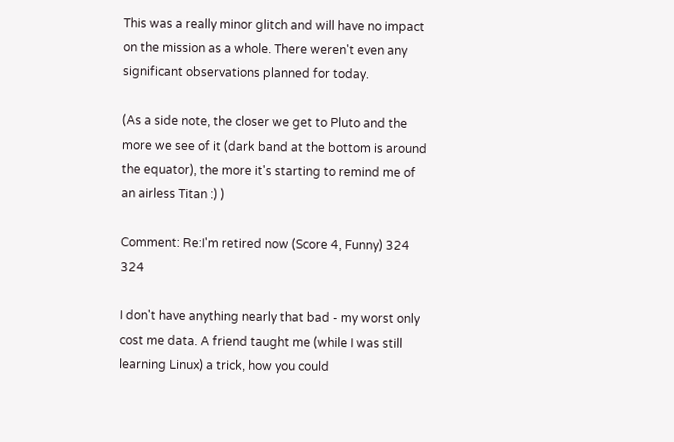This was a really minor glitch and will have no impact on the mission as a whole. There weren't even any significant observations planned for today.

(As a side note, the closer we get to Pluto and the more we see of it (dark band at the bottom is around the equator), the more it's starting to remind me of an airless Titan :) )

Comment: Re:I'm retired now (Score 4, Funny) 324 324

I don't have anything nearly that bad - my worst only cost me data. A friend taught me (while I was still learning Linux) a trick, how you could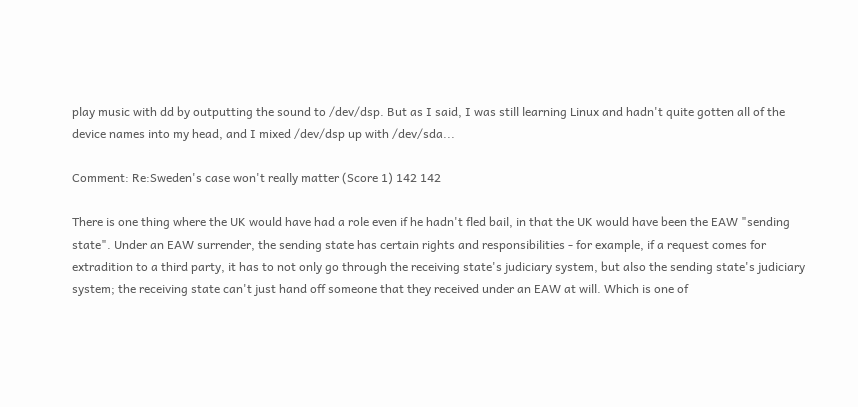play music with dd by outputting the sound to /dev/dsp. But as I said, I was still learning Linux and hadn't quite gotten all of the device names into my head, and I mixed /dev/dsp up with /dev/sda...

Comment: Re:Sweden's case won't really matter (Score 1) 142 142

There is one thing where the UK would have had a role even if he hadn't fled bail, in that the UK would have been the EAW "sending state". Under an EAW surrender, the sending state has certain rights and responsibilities - for example, if a request comes for extradition to a third party, it has to not only go through the receiving state's judiciary system, but also the sending state's judiciary system; the receiving state can't just hand off someone that they received under an EAW at will. Which is one of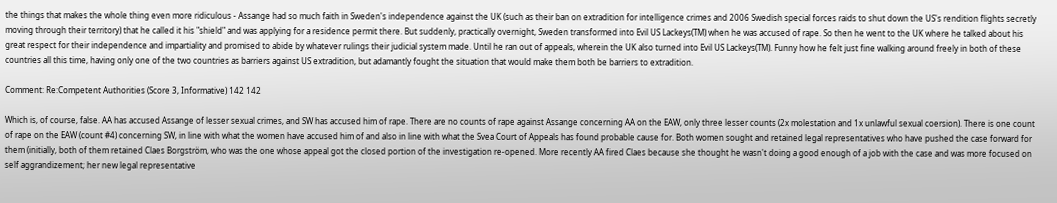the things that makes the whole thing even more ridiculous - Assange had so much faith in Sweden's independence against the UK (such as their ban on extradition for intelligence crimes and 2006 Swedish special forces raids to shut down the US's rendition flights secretly moving through their territory) that he called it his "shield" and was applying for a residence permit there. But suddenly, practically overnight, Sweden transformed into Evil US Lackeys(TM) when he was accused of rape. So then he went to the UK where he talked about his great respect for their independence and impartiality and promised to abide by whatever rulings their judicial system made. Until he ran out of appeals, wherein the UK also turned into Evil US Lackeys(TM). Funny how he felt just fine walking around freely in both of these countries all this time, having only one of the two countries as barriers against US extradition, but adamantly fought the situation that would make them both be barriers to extradition.

Comment: Re:Competent Authorities (Score 3, Informative) 142 142

Which is, of course, false. AA has accused Assange of lesser sexual crimes, and SW has accused him of rape. There are no counts of rape against Assange concerning AA on the EAW, only three lesser counts (2x molestation and 1x unlawful sexual coersion). There is one count of rape on the EAW (count #4) concerning SW, in line with what the women have accused him of and also in line with what the Svea Court of Appeals has found probable cause for. Both women sought and retained legal representatives who have pushed the case forward for them (initially, both of them retained Claes Borgström, who was the one whose appeal got the closed portion of the investigation re-opened. More recently AA fired Claes because she thought he wasn't doing a good enough of a job with the case and was more focused on self aggrandizement; her new legal representative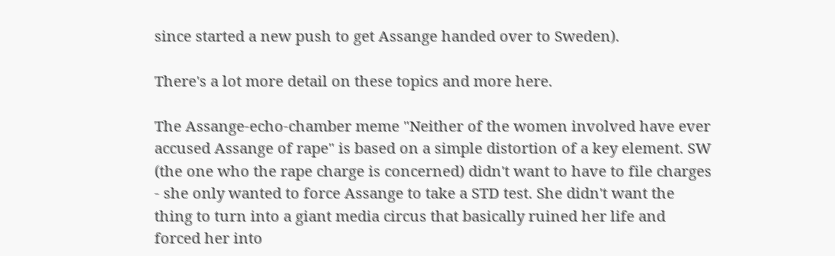since started a new push to get Assange handed over to Sweden).

There's a lot more detail on these topics and more here.

The Assange-echo-chamber meme "Neither of the women involved have ever accused Assange of rape" is based on a simple distortion of a key element. SW (the one who the rape charge is concerned) didn't want to have to file charges - she only wanted to force Assange to take a STD test. She didn't want the thing to turn into a giant media circus that basically ruined her life and forced her into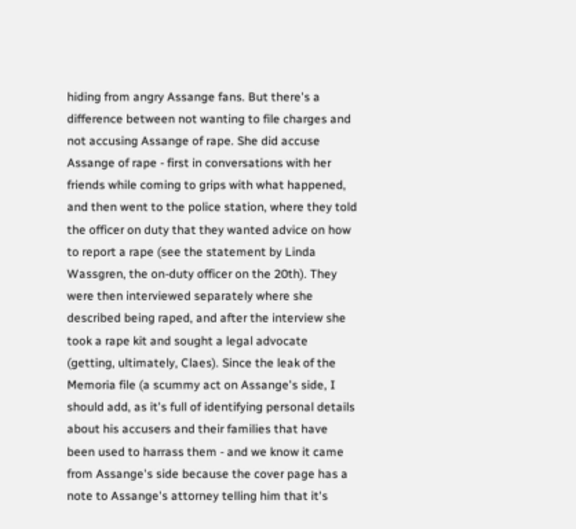hiding from angry Assange fans. But there's a difference between not wanting to file charges and not accusing Assange of rape. She did accuse Assange of rape - first in conversations with her friends while coming to grips with what happened, and then went to the police station, where they told the officer on duty that they wanted advice on how to report a rape (see the statement by Linda Wassgren, the on-duty officer on the 20th). They were then interviewed separately where she described being raped, and after the interview she took a rape kit and sought a legal advocate (getting, ultimately, Claes). Since the leak of the Memoria file (a scummy act on Assange's side, I should add, as it's full of identifying personal details about his accusers and their families that have been used to harrass them - and we know it came from Assange's side because the cover page has a note to Assange's attorney telling him that it's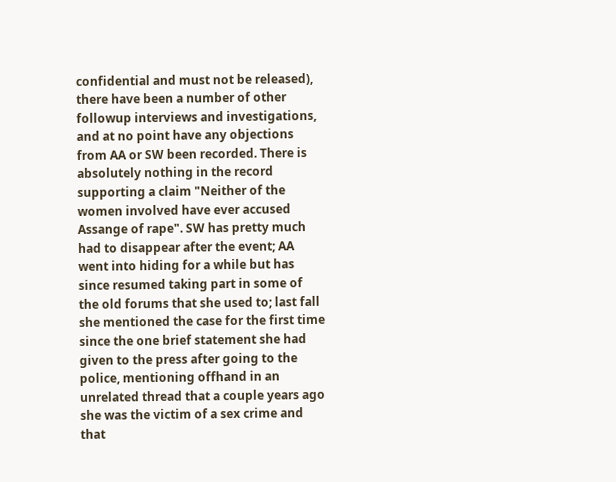confidential and must not be released), there have been a number of other followup interviews and investigations, and at no point have any objections from AA or SW been recorded. There is absolutely nothing in the record supporting a claim "Neither of the women involved have ever accused Assange of rape". SW has pretty much had to disappear after the event; AA went into hiding for a while but has since resumed taking part in some of the old forums that she used to; last fall she mentioned the case for the first time since the one brief statement she had given to the press after going to the police, mentioning offhand in an unrelated thread that a couple years ago she was the victim of a sex crime and that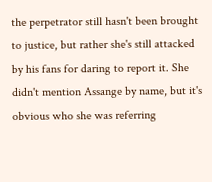the perpetrator still hasn't been brought to justice, but rather she's still attacked by his fans for daring to report it. She didn't mention Assange by name, but it's obvious who she was referring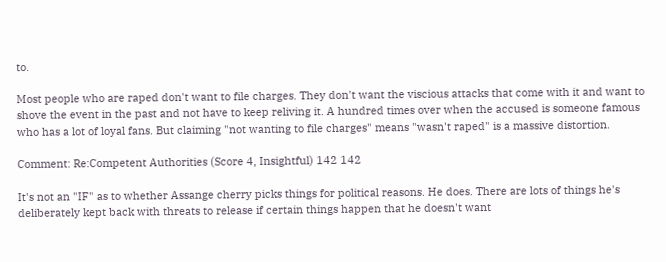to.

Most people who are raped don't want to file charges. They don't want the viscious attacks that come with it and want to shove the event in the past and not have to keep reliving it. A hundred times over when the accused is someone famous who has a lot of loyal fans. But claiming "not wanting to file charges" means "wasn't raped" is a massive distortion.

Comment: Re:Competent Authorities (Score 4, Insightful) 142 142

It's not an "IF" as to whether Assange cherry picks things for political reasons. He does. There are lots of things he's deliberately kept back with threats to release if certain things happen that he doesn't want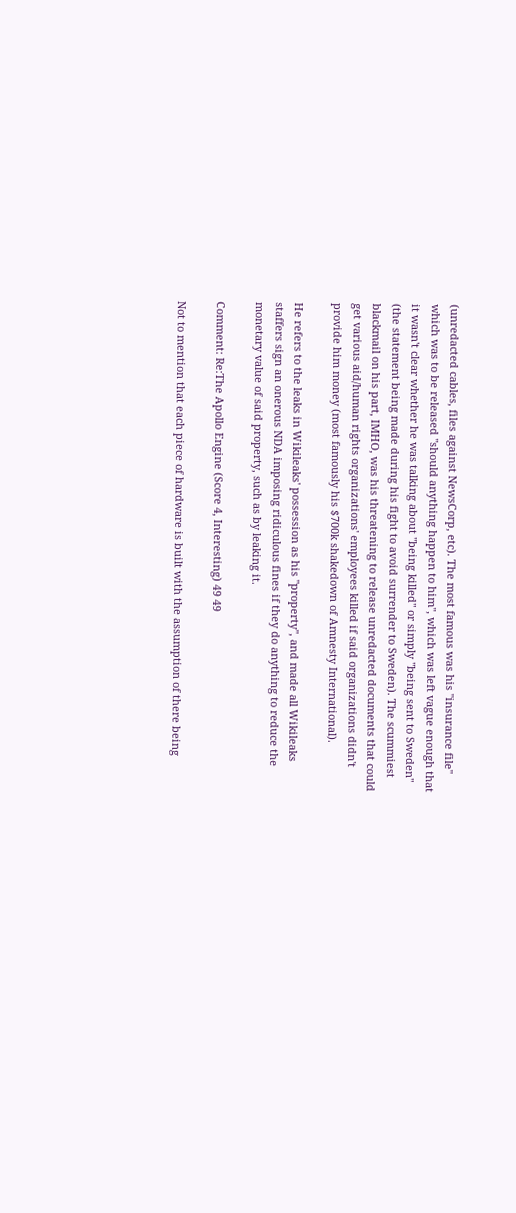(unredacted cables, files against NewsCorp, etc). The most famous was his "insurance file" which was to be released "should anything happen to him", which was left vague enough that it wasn't clear whether he was talking about "being killed" or simply "being sent to Sweden" (the statement being made during his fight to avoid surrender to Sweden). The scummiest blackmail on his part, IMHO, was his threatening to release unredacted documents that could get various aid/human rights organizations' employees killed if said organizations didn't provide him money (most famously his $700k shakedown of Amnesty International).

He refers to the leaks in Wikileaks' possession as his "property", and made all Wikileaks staffers sign an onerous NDA imposing ridiculous fines if they do anything to reduce the monetary value of said property, such as by leaking it.

Comment: Re:The Apollo Engine (Score 4, Interesting) 49 49

Not to mention that each piece of hardware is built with the assumption of there being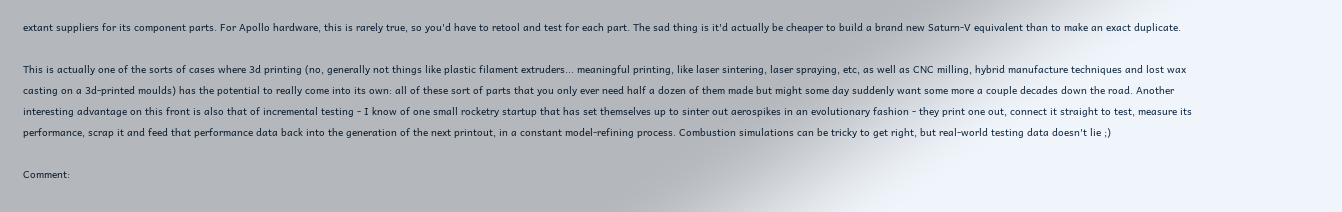extant suppliers for its component parts. For Apollo hardware, this is rarely true, so you'd have to retool and test for each part. The sad thing is it'd actually be cheaper to build a brand new Saturn-V equivalent than to make an exact duplicate.

This is actually one of the sorts of cases where 3d printing (no, generally not things like plastic filament extruders... meaningful printing, like laser sintering, laser spraying, etc, as well as CNC milling, hybrid manufacture techniques and lost wax casting on a 3d-printed moulds) has the potential to really come into its own: all of these sort of parts that you only ever need half a dozen of them made but might some day suddenly want some more a couple decades down the road. Another interesting advantage on this front is also that of incremental testing - I know of one small rocketry startup that has set themselves up to sinter out aerospikes in an evolutionary fashion - they print one out, connect it straight to test, measure its performance, scrap it and feed that performance data back into the generation of the next printout, in a constant model-refining process. Combustion simulations can be tricky to get right, but real-world testing data doesn't lie ;)

Comment: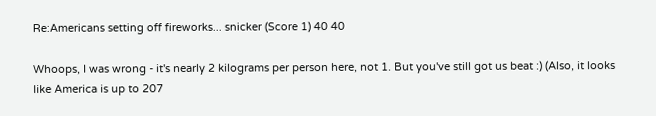Re:Americans setting off fireworks... snicker (Score 1) 40 40

Whoops, I was wrong - it's nearly 2 kilograms per person here, not 1. But you've still got us beat :) (Also, it looks like America is up to 207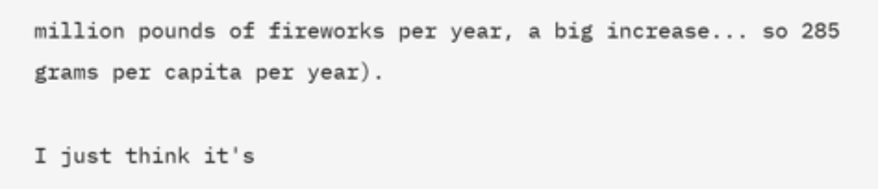million pounds of fireworks per year, a big increase... so 285 grams per capita per year).

I just think it's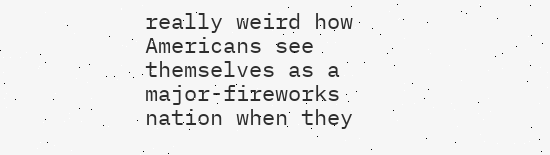really weird how Americans see themselves as a major-fireworks nation when they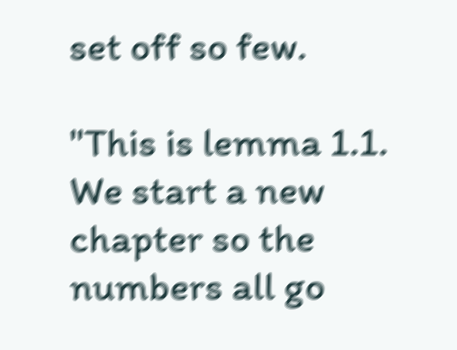set off so few.

"This is lemma 1.1. We start a new chapter so the numbers all go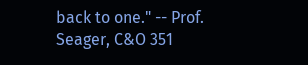back to one." -- Prof. Seager, C&O 351